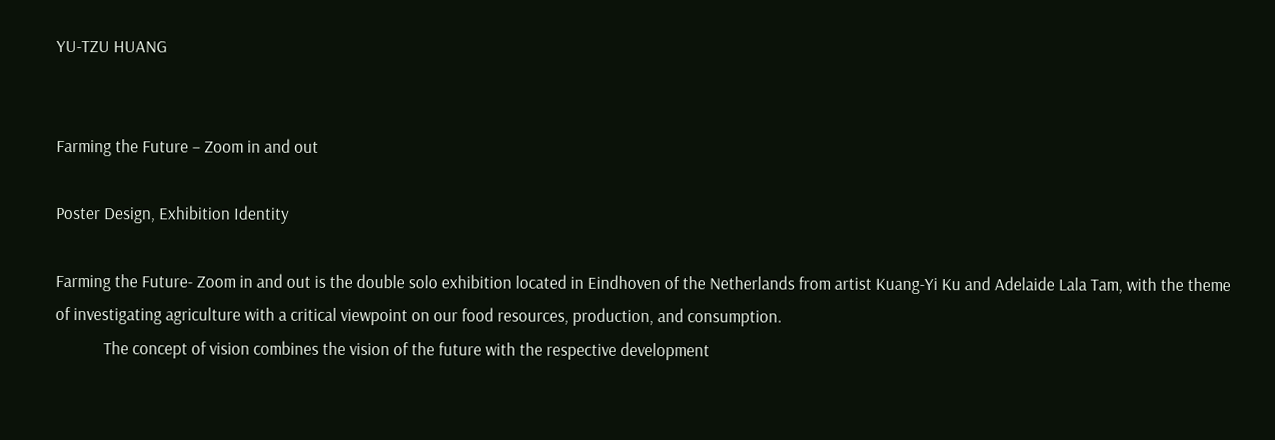YU-TZU HUANG


Farming the Future − Zoom in and out

Poster Design, Exhibition Identity

Farming the Future- Zoom in and out is the double solo exhibition located in Eindhoven of the Netherlands from artist Kuang-Yi Ku and Adelaide Lala Tam, with the theme of investigating agriculture with a critical viewpoint on our food resources, production, and consumption.
            The concept of vision combines the vision of the future with the respective development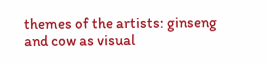themes of the artists: ginseng and cow as visual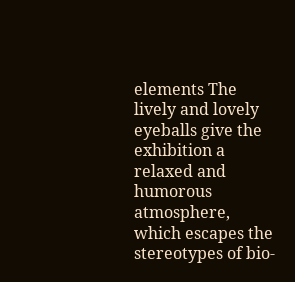elements The lively and lovely eyeballs give the exhibition a relaxed and humorous atmosphere, which escapes the stereotypes of bio-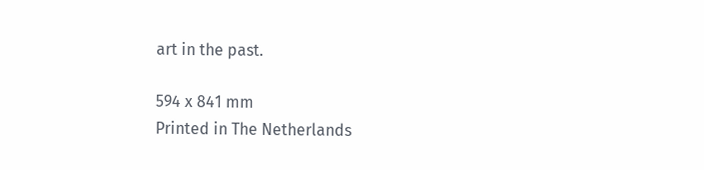art in the past.

594 x 841 mm
Printed in The Netherlands